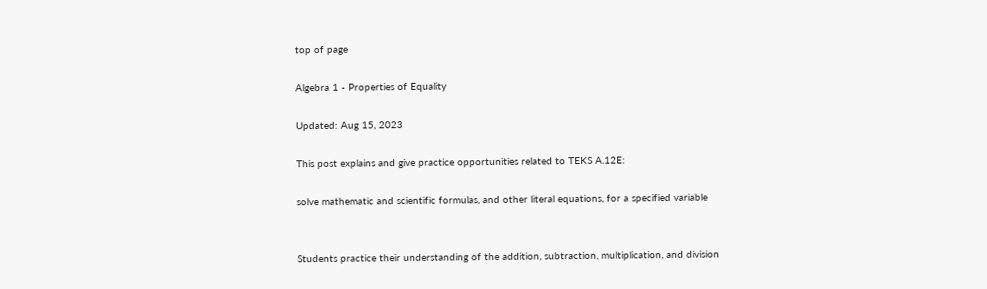top of page

Algebra 1 - Properties of Equality

Updated: Aug 15, 2023

This post explains and give practice opportunities related to TEKS A.12E:

solve mathematic and scientific formulas, and other literal equations, for a specified variable


Students practice their understanding of the addition, subtraction, multiplication, and division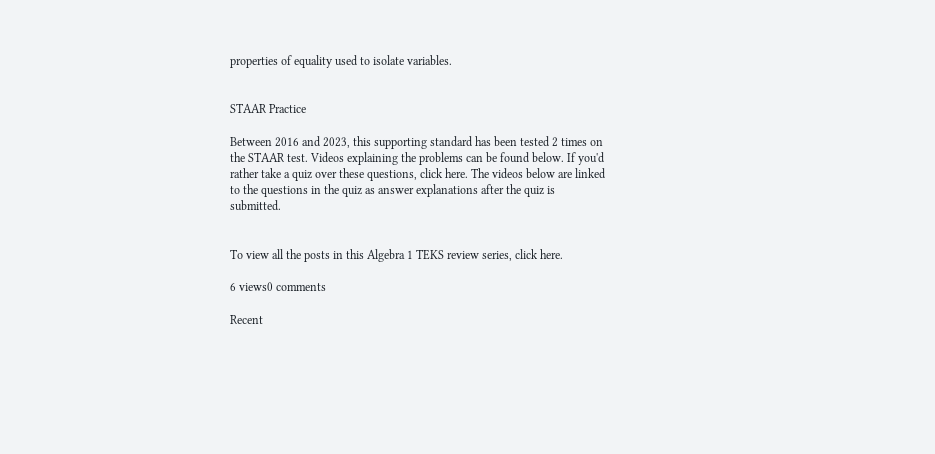properties of equality used to isolate variables.


STAAR Practice

Between 2016 and 2023, this supporting standard has been tested 2 times on the STAAR test. Videos explaining the problems can be found below. If you'd rather take a quiz over these questions, click here. The videos below are linked to the questions in the quiz as answer explanations after the quiz is submitted.


To view all the posts in this Algebra 1 TEKS review series, click here.

6 views0 comments

Recent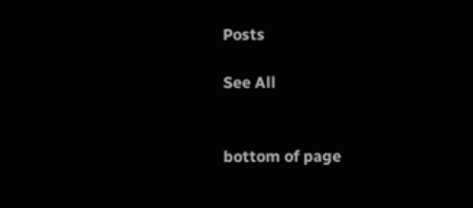Posts

See All


bottom of page